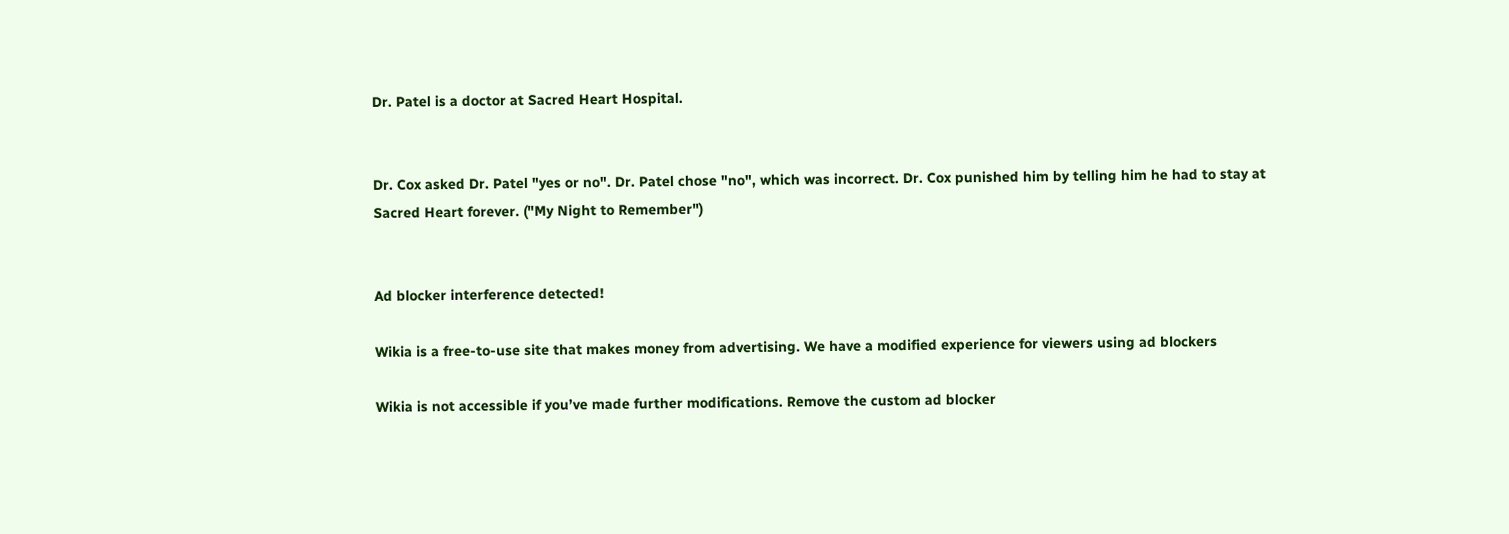Dr. Patel is a doctor at Sacred Heart Hospital.


Dr. Cox asked Dr. Patel "yes or no". Dr. Patel chose "no", which was incorrect. Dr. Cox punished him by telling him he had to stay at Sacred Heart forever. ("My Night to Remember")


Ad blocker interference detected!

Wikia is a free-to-use site that makes money from advertising. We have a modified experience for viewers using ad blockers

Wikia is not accessible if you’ve made further modifications. Remove the custom ad blocker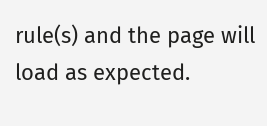rule(s) and the page will load as expected.